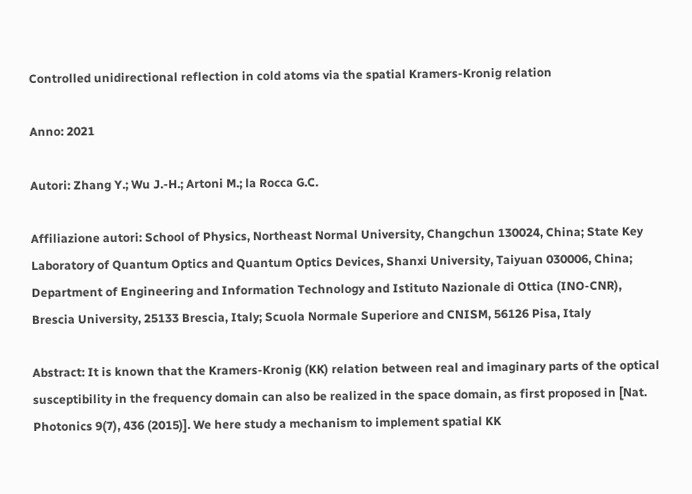Controlled unidirectional reflection in cold atoms via the spatial Kramers-Kronig relation

Anno: 2021

Autori: Zhang Y.; Wu J.-H.; Artoni M.; la Rocca G.C.

Affiliazione autori: School of Physics, Northeast Normal University, Changchun 130024, China; State Key Laboratory of Quantum Optics and Quantum Optics Devices, Shanxi University, Taiyuan 030006, China; Department of Engineering and Information Technology and Istituto Nazionale di Ottica (INO-CNR), Brescia University, 25133 Brescia, Italy; Scuola Normale Superiore and CNISM, 56126 Pisa, Italy

Abstract: It is known that the Kramers-Kronig (KK) relation between real and imaginary parts of the optical susceptibility in the frequency domain can also be realized in the space domain, as first proposed in [Nat. Photonics 9(7), 436 (2015)]. We here study a mechanism to implement spatial KK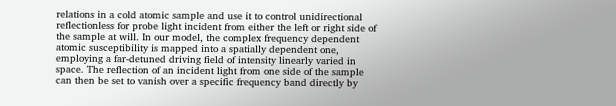relations in a cold atomic sample and use it to control unidirectional reflectionless for probe light incident from either the left or right side of the sample at will. In our model, the complex frequency dependent atomic susceptibility is mapped into a spatially dependent one, employing a far-detuned driving field of intensity linearly varied in space. The reflection of an incident light from one side of the sample can then be set to vanish over a specific frequency band directly by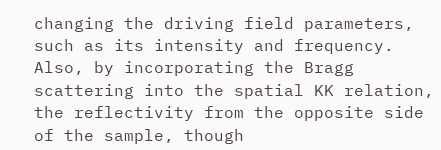changing the driving field parameters, such as its intensity and frequency. Also, by incorporating the Bragg scattering into the spatial KK relation, the reflectivity from the opposite side of the sample, though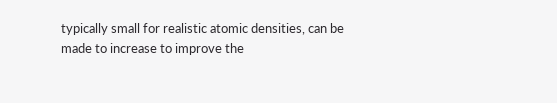typically small for realistic atomic densities, can be made to increase to improve the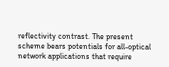reflectivity contrast. The present scheme bears potentials for all-optical network applications that require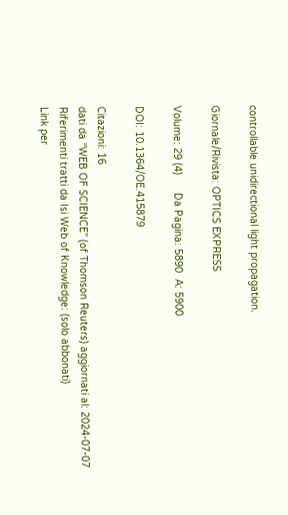controllable unidirectional light propagation.

Giornale/Rivista: OPTICS EXPRESS

Volume: 29 (4)      Da Pagina: 5890  A: 5900

DOI: 10.1364/OE.415879

Citazioni: 16
dati da “WEB OF SCIENCE” (of Thomson Reuters) aggiornati al: 2024-07-07
Riferimenti tratti da Isi Web of Knowledge: (solo abbonati)
Link per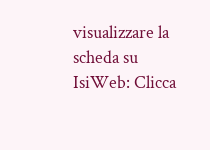visualizzare la scheda su IsiWeb: Clicca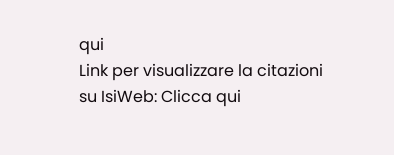qui
Link per visualizzare la citazioni su IsiWeb: Clicca qui